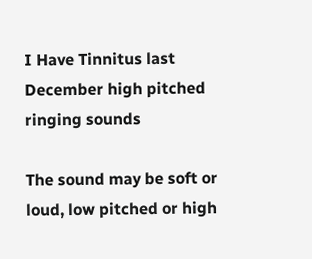I Have Tinnitus last December high pitched ringing sounds

The sound may be soft or loud, low pitched or high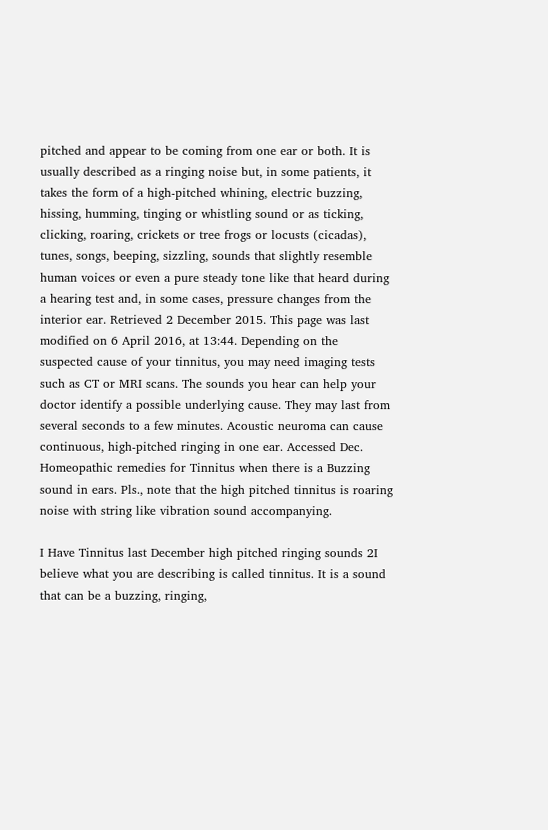pitched and appear to be coming from one ear or both. It is usually described as a ringing noise but, in some patients, it takes the form of a high-pitched whining, electric buzzing, hissing, humming, tinging or whistling sound or as ticking, clicking, roaring, crickets or tree frogs or locusts (cicadas), tunes, songs, beeping, sizzling, sounds that slightly resemble human voices or even a pure steady tone like that heard during a hearing test and, in some cases, pressure changes from the interior ear. Retrieved 2 December 2015. This page was last modified on 6 April 2016, at 13:44. Depending on the suspected cause of your tinnitus, you may need imaging tests such as CT or MRI scans. The sounds you hear can help your doctor identify a possible underlying cause. They may last from several seconds to a few minutes. Acoustic neuroma can cause continuous, high-pitched ringing in one ear. Accessed Dec. Homeopathic remedies for Tinnitus when there is a Buzzing sound in ears. Pls., note that the high pitched tinnitus is roaring noise with string like vibration sound accompanying.

I Have Tinnitus last December high pitched ringing sounds 2I believe what you are describing is called tinnitus. It is a sound that can be a buzzing, ringing,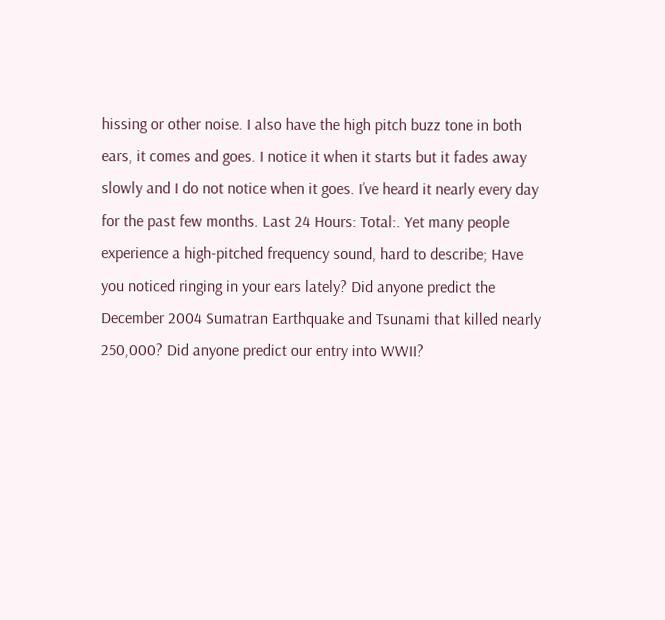hissing or other noise. I also have the high pitch buzz tone in both ears, it comes and goes. I notice it when it starts but it fades away slowly and I do not notice when it goes. I’ve heard it nearly every day for the past few months. Last 24 Hours: Total:. Yet many people experience a high-pitched frequency sound, hard to describe; Have you noticed ringing in your ears lately? Did anyone predict the December 2004 Sumatran Earthquake and Tsunami that killed nearly 250,000? Did anyone predict our entry into WWII?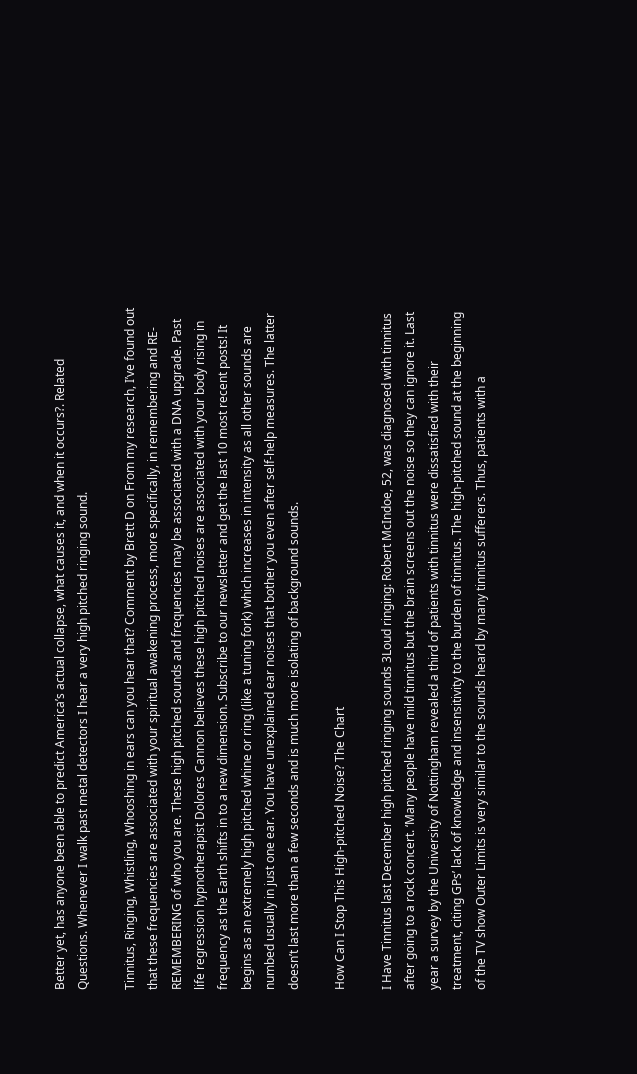Better yet, has anyone been able to predict America’s actual collapse, what causes it, and when it occurs?. Related Questions. Whenever I walk past metal detectors I hear a very high pitched ringing sound.

Tinnitus, Ringing, Whistling, Whooshing in ears can you hear that? Comment by Brett D on From my research, I’ve found out that these frequencies are associated with your spiritual awakening process, more specifically, in remembering and RE-REMEMBERING of who you are. These high pitched sounds and frequencies may be associated with a DNA upgrade. Past life regression hypnotherapist Dolores Cannon believes these high pitched noises are associated with your body rising in frequency as the Earth shifts in to a new dimension. Subscribe to our newsletter and get the last 10 most recent posts! It begins as an extremely high pitched whine or ring (like a tuning fork) which increases in intensity as all other sounds are numbed usually in just one ear. You have unexplained ear noises that bother you even after self-help measures. The latter doesn’t last more than a few seconds and is much more isolating of background sounds.

How Can I Stop This High-pitched Noise? The Chart

I Have Tinnitus last December high pitched ringing sounds 3Loud ringing: Robert McIndoe, 52, was diagnosed with tinnitus after going to a rock concert. ‘Many people have mild tinnitus but the brain screens out the noise so they can ignore it. Last year a survey by the University of Nottingham revealed a third of patients with tinnitus were dissatisfied with their treatment, citing GPs’ lack of knowledge and insensitivity to the burden of tinnitus. The high-pitched sound at the beginning of the TV show Outer Limits is very similar to the sounds heard by many tinnitus sufferers. Thus, patients with a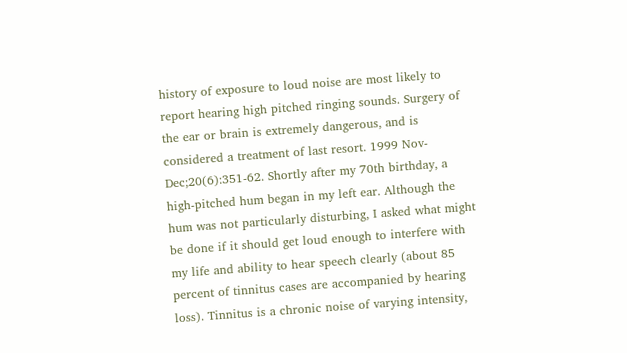history of exposure to loud noise are most likely to report hearing high pitched ringing sounds. Surgery of the ear or brain is extremely dangerous, and is considered a treatment of last resort. 1999 Nov-Dec;20(6):351-62. Shortly after my 70th birthday, a high-pitched hum began in my left ear. Although the hum was not particularly disturbing, I asked what might be done if it should get loud enough to interfere with my life and ability to hear speech clearly (about 85 percent of tinnitus cases are accompanied by hearing loss). Tinnitus is a chronic noise of varying intensity,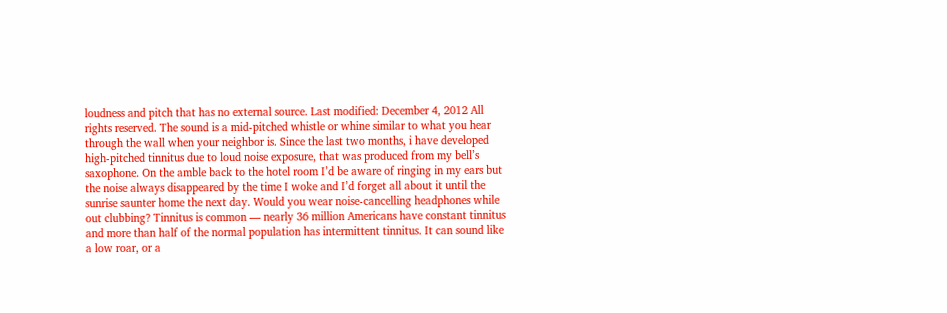loudness and pitch that has no external source. Last modified: December 4, 2012 All rights reserved. The sound is a mid-pitched whistle or whine similar to what you hear through the wall when your neighbor is. Since the last two months, i have developed high-pitched tinnitus due to loud noise exposure, that was produced from my bell’s saxophone. On the amble back to the hotel room I’d be aware of ringing in my ears but the noise always disappeared by the time I woke and I’d forget all about it until the sunrise saunter home the next day. Would you wear noise-cancelling headphones while out clubbing? Tinnitus is common — nearly 36 million Americans have constant tinnitus and more than half of the normal population has intermittent tinnitus. It can sound like a low roar, or a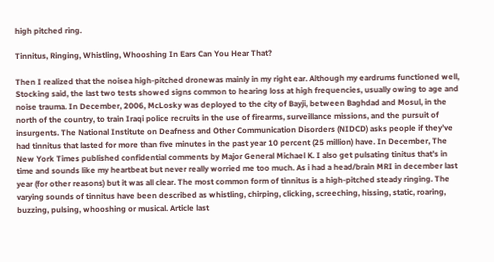high pitched ring.

Tinnitus, Ringing, Whistling, Whooshing In Ears Can You Hear That?

Then I realized that the noisea high-pitched dronewas mainly in my right ear. Although my eardrums functioned well, Stocking said, the last two tests showed signs common to hearing loss at high frequencies, usually owing to age and noise trauma. In December, 2006, McLosky was deployed to the city of Bayji, between Baghdad and Mosul, in the north of the country, to train Iraqi police recruits in the use of firearms, surveillance missions, and the pursuit of insurgents. The National Institute on Deafness and Other Communication Disorders (NIDCD) asks people if they’ve had tinnitus that lasted for more than five minutes in the past year 10 percent (25 million) have. In December, The New York Times published confidential comments by Major General Michael K. I also get pulsating tinitus that’s in time and sounds like my heartbeat but never really worried me too much. As i had a head/brain MRI in december last year (for other reasons) but it was all clear. The most common form of tinnitus is a high-pitched steady ringing. The varying sounds of tinnitus have been described as whistling, chirping, clicking, screeching, hissing, static, roaring, buzzing, pulsing, whooshing or musical. Article last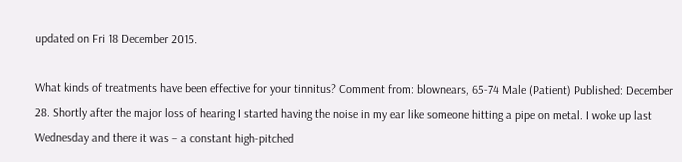updated on Fri 18 December 2015.

What kinds of treatments have been effective for your tinnitus? Comment from: blownears, 65-74 Male (Patient) Published: December 28. Shortly after the major loss of hearing I started having the noise in my ear like someone hitting a pipe on metal. I woke up last Wednesday and there it was – a constant high-pitched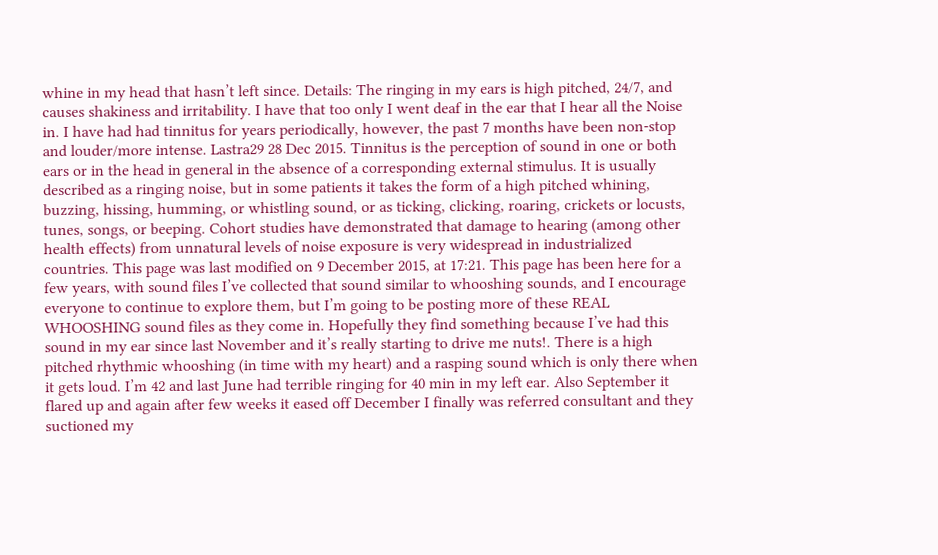whine in my head that hasn’t left since. Details: The ringing in my ears is high pitched, 24/7, and causes shakiness and irritability. I have that too only I went deaf in the ear that I hear all the Noise in. I have had had tinnitus for years periodically, however, the past 7 months have been non-stop and louder/more intense. Lastra29 28 Dec 2015. Tinnitus is the perception of sound in one or both ears or in the head in general in the absence of a corresponding external stimulus. It is usually described as a ringing noise, but in some patients it takes the form of a high pitched whining, buzzing, hissing, humming, or whistling sound, or as ticking, clicking, roaring, crickets or locusts, tunes, songs, or beeping. Cohort studies have demonstrated that damage to hearing (among other health effects) from unnatural levels of noise exposure is very widespread in industrialized countries. This page was last modified on 9 December 2015, at 17:21. This page has been here for a few years, with sound files I’ve collected that sound similar to whooshing sounds, and I encourage everyone to continue to explore them, but I’m going to be posting more of these REAL WHOOSHING sound files as they come in. Hopefully they find something because I’ve had this sound in my ear since last November and it’s really starting to drive me nuts!. There is a high pitched rhythmic whooshing (in time with my heart) and a rasping sound which is only there when it gets loud. I’m 42 and last June had terrible ringing for 40 min in my left ear. Also September it flared up and again after few weeks it eased off December I finally was referred consultant and they suctioned my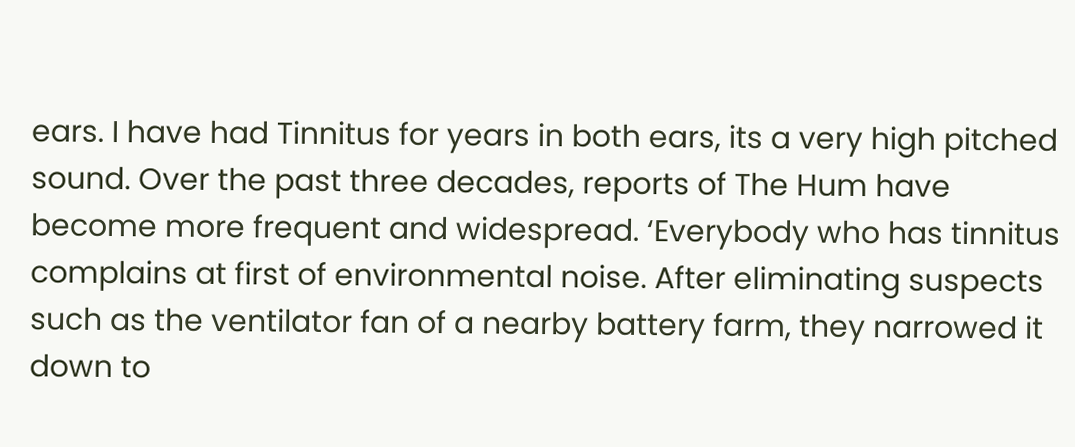ears. I have had Tinnitus for years in both ears, its a very high pitched sound. Over the past three decades, reports of The Hum have become more frequent and widespread. ‘Everybody who has tinnitus complains at first of environmental noise. After eliminating suspects such as the ventilator fan of a nearby battery farm, they narrowed it down to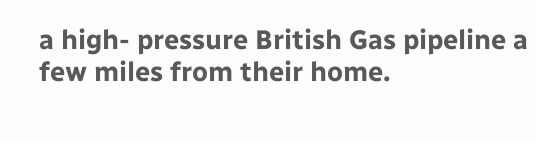a high- pressure British Gas pipeline a few miles from their home.